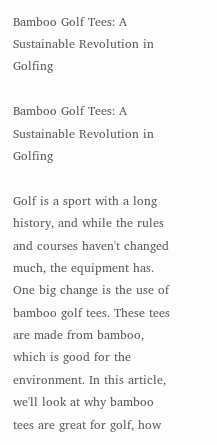Bamboo Golf Tees: A Sustainable Revolution in Golfing

Bamboo Golf Tees: A Sustainable Revolution in Golfing

Golf is a sport with a long history, and while the rules and courses haven't changed much, the equipment has. One big change is the use of bamboo golf tees. These tees are made from bamboo, which is good for the environment. In this article, we'll look at why bamboo tees are great for golf, how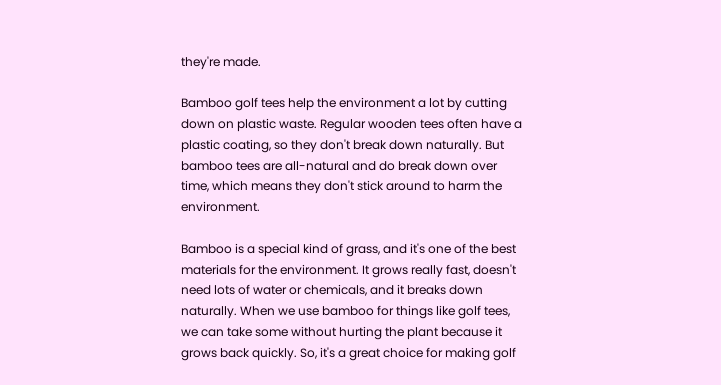they're made.

Bamboo golf tees help the environment a lot by cutting down on plastic waste. Regular wooden tees often have a plastic coating, so they don't break down naturally. But bamboo tees are all-natural and do break down over time, which means they don't stick around to harm the environment.

Bamboo is a special kind of grass, and it's one of the best materials for the environment. It grows really fast, doesn't need lots of water or chemicals, and it breaks down naturally. When we use bamboo for things like golf tees, we can take some without hurting the plant because it grows back quickly. So, it's a great choice for making golf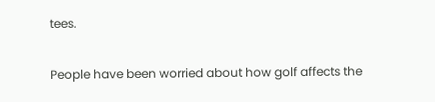tees.

People have been worried about how golf affects the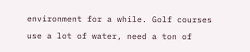environment for a while. Golf courses use a lot of water, need a ton of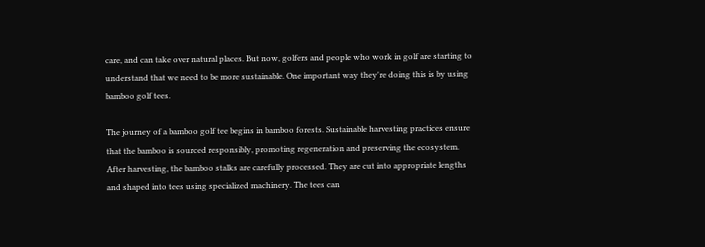care, and can take over natural places. But now, golfers and people who work in golf are starting to understand that we need to be more sustainable. One important way they're doing this is by using bamboo golf tees.

The journey of a bamboo golf tee begins in bamboo forests. Sustainable harvesting practices ensure that the bamboo is sourced responsibly, promoting regeneration and preserving the ecosystem.
After harvesting, the bamboo stalks are carefully processed. They are cut into appropriate lengths and shaped into tees using specialized machinery. The tees can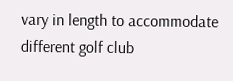vary in length to accommodate different golf club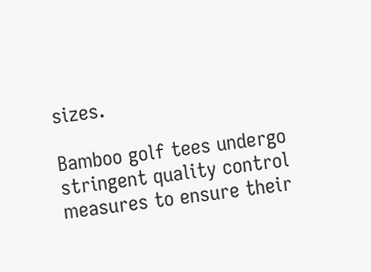sizes.

Bamboo golf tees undergo stringent quality control measures to ensure their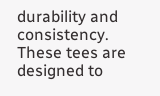durability and consistency. These tees are designed to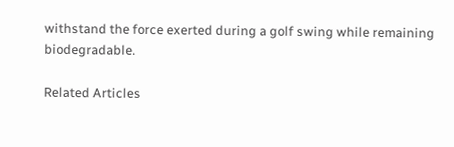withstand the force exerted during a golf swing while remaining biodegradable.

Related Articles